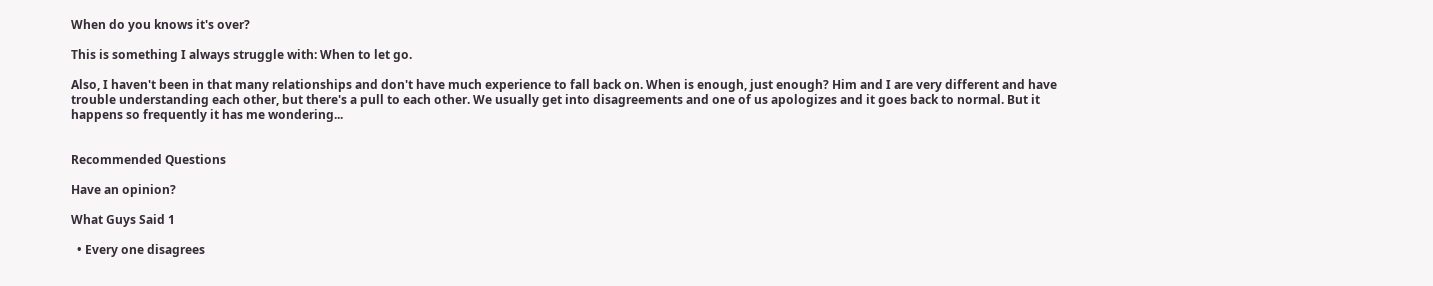When do you knows it's over?

This is something I always struggle with: When to let go.

Also, I haven't been in that many relationships and don't have much experience to fall back on. When is enough, just enough? Him and I are very different and have trouble understanding each other, but there's a pull to each other. We usually get into disagreements and one of us apologizes and it goes back to normal. But it happens so frequently it has me wondering...


Recommended Questions

Have an opinion?

What Guys Said 1

  • Every one disagrees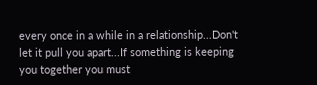every once in a while in a relationship...Don't let it pull you apart...If something is keeping you together you must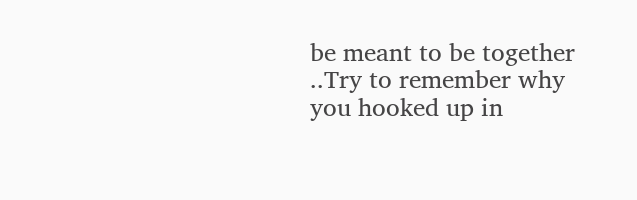be meant to be together ..Try to remember why you hooked up in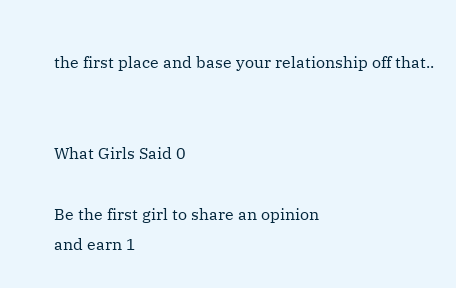the first place and base your relationship off that..


What Girls Said 0

Be the first girl to share an opinion
and earn 1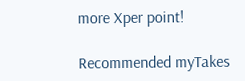more Xper point!

Recommended myTakes